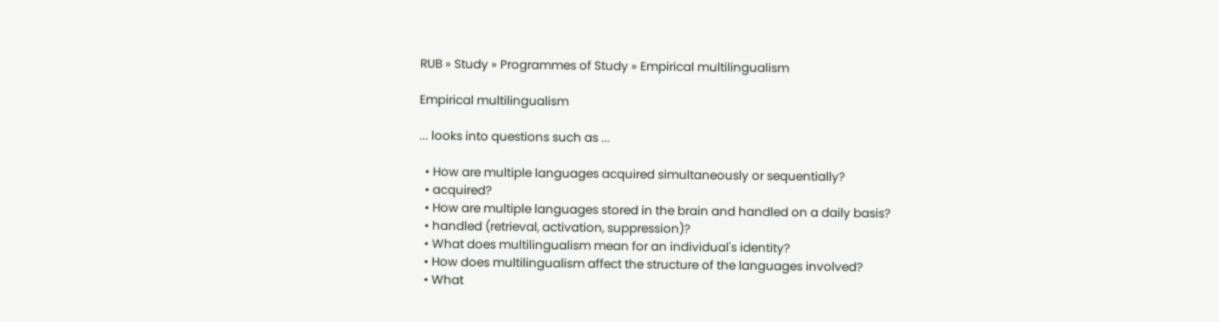RUB » Study » Programmes of Study » Empirical multilingualism

Empirical multilingualism

... looks into questions such as ...

  • How are multiple languages acquired simultaneously or sequentially?
  • acquired?
  • How are multiple languages stored in the brain and handled on a daily basis?
  • handled (retrieval, activation, suppression)?
  • What does multilingualism mean for an individual's identity?
  • How does multilingualism affect the structure of the languages involved?
  • What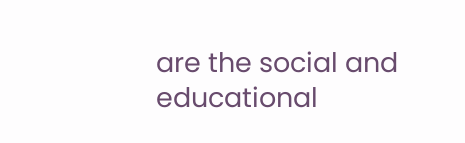are the social and educational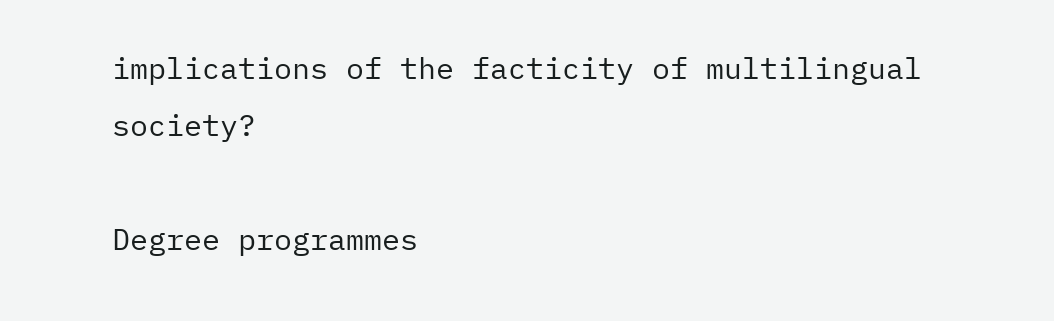implications of the facticity of multilingual society?

Degree programmes